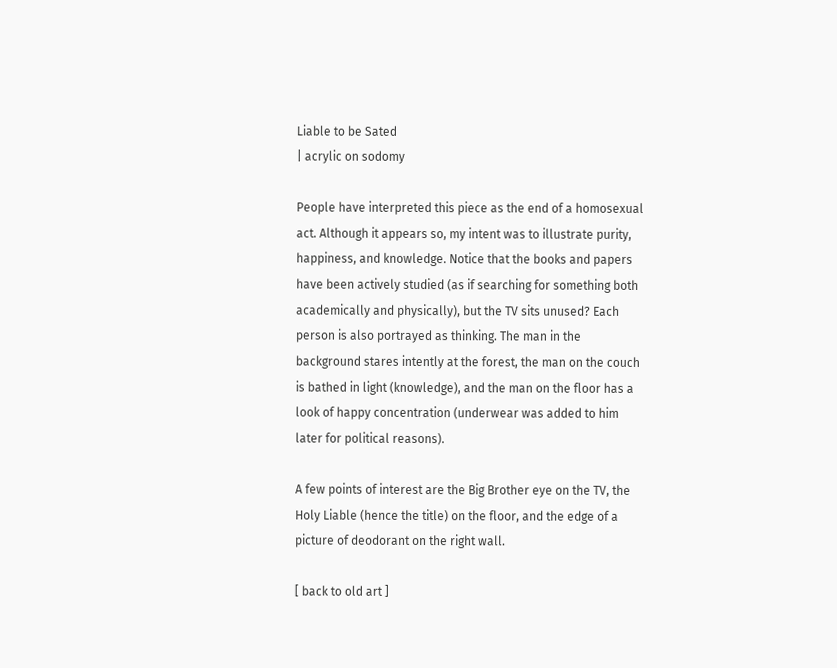Liable to be Sated
| acrylic on sodomy

People have interpreted this piece as the end of a homosexual act. Although it appears so, my intent was to illustrate purity, happiness, and knowledge. Notice that the books and papers have been actively studied (as if searching for something both academically and physically), but the TV sits unused? Each person is also portrayed as thinking. The man in the background stares intently at the forest, the man on the couch is bathed in light (knowledge), and the man on the floor has a look of happy concentration (underwear was added to him later for political reasons).

A few points of interest are the Big Brother eye on the TV, the Holy Liable (hence the title) on the floor, and the edge of a picture of deodorant on the right wall.

[ back to old art ]